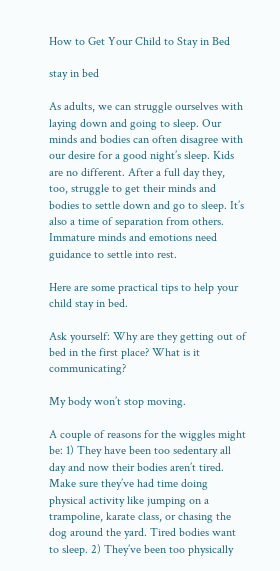How to Get Your Child to Stay in Bed

stay in bed

As adults, we can struggle ourselves with laying down and going to sleep. Our minds and bodies can often disagree with our desire for a good night’s sleep. Kids are no different. After a full day they, too, struggle to get their minds and bodies to settle down and go to sleep. It’s also a time of separation from others. Immature minds and emotions need guidance to settle into rest.

Here are some practical tips to help your child stay in bed.

Ask yourself: Why are they getting out of bed in the first place? What is it communicating?

My body won’t stop moving.

A couple of reasons for the wiggles might be: 1) They have been too sedentary all day and now their bodies aren’t tired. Make sure they’ve had time doing physical activity like jumping on a trampoline, karate class, or chasing the dog around the yard. Tired bodies want to sleep. 2) They’ve been too physically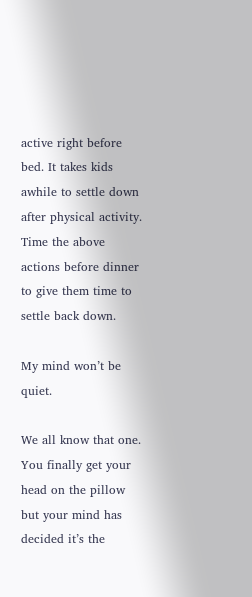active right before bed. It takes kids awhile to settle down after physical activity. Time the above actions before dinner to give them time to settle back down.

My mind won’t be quiet.

We all know that one. You finally get your head on the pillow but your mind has decided it’s the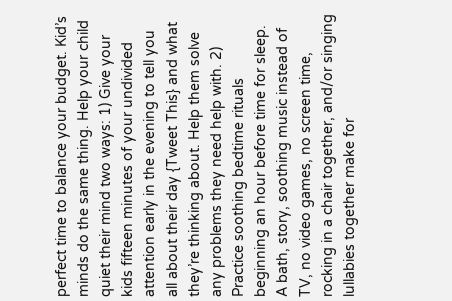perfect time to balance your budget. Kid’s minds do the same thing. Help your child quiet their mind two ways: 1) Give your kids fifteen minutes of your undivided attention early in the evening to tell you all about their day {Tweet This} and what they’re thinking about. Help them solve any problems they need help with. 2) Practice soothing bedtime rituals beginning an hour before time for sleep. A bath, story, soothing music instead of TV, no video games, no screen time, rocking in a chair together, and/or singing lullabies together make for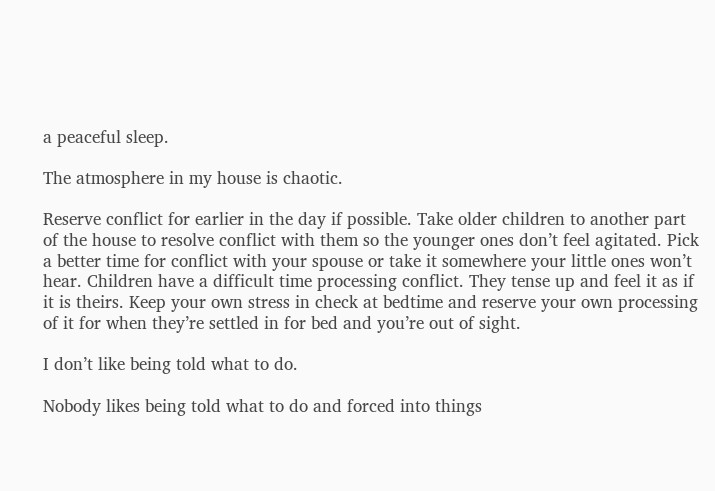a peaceful sleep.

The atmosphere in my house is chaotic.

Reserve conflict for earlier in the day if possible. Take older children to another part of the house to resolve conflict with them so the younger ones don’t feel agitated. Pick a better time for conflict with your spouse or take it somewhere your little ones won’t hear. Children have a difficult time processing conflict. They tense up and feel it as if it is theirs. Keep your own stress in check at bedtime and reserve your own processing of it for when they’re settled in for bed and you’re out of sight.

I don’t like being told what to do.

Nobody likes being told what to do and forced into things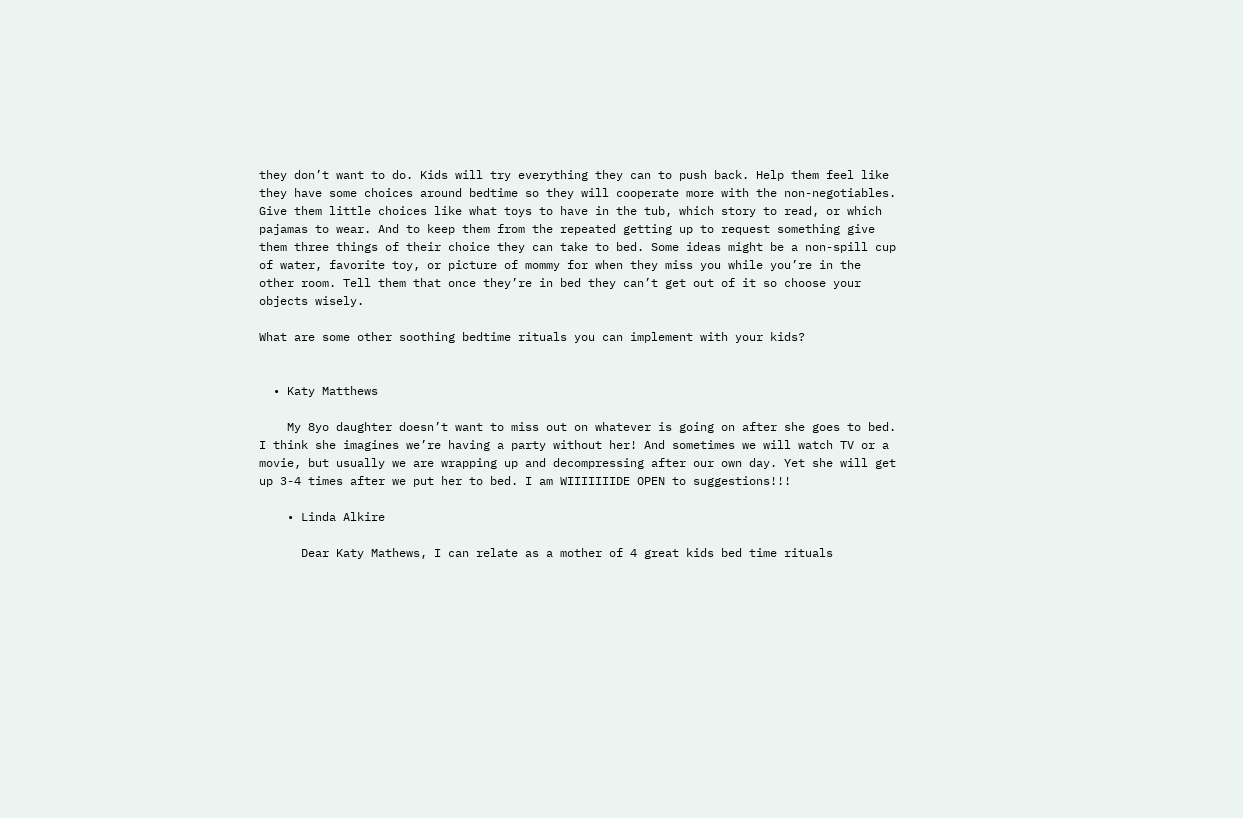they don’t want to do. Kids will try everything they can to push back. Help them feel like they have some choices around bedtime so they will cooperate more with the non-negotiables. Give them little choices like what toys to have in the tub, which story to read, or which pajamas to wear. And to keep them from the repeated getting up to request something give them three things of their choice they can take to bed. Some ideas might be a non-spill cup of water, favorite toy, or picture of mommy for when they miss you while you’re in the other room. Tell them that once they’re in bed they can’t get out of it so choose your objects wisely.

What are some other soothing bedtime rituals you can implement with your kids?


  • Katy Matthews

    My 8yo daughter doesn’t want to miss out on whatever is going on after she goes to bed. I think she imagines we’re having a party without her! And sometimes we will watch TV or a movie, but usually we are wrapping up and decompressing after our own day. Yet she will get up 3-4 times after we put her to bed. I am WIIIIIIIDE OPEN to suggestions!!!

    • Linda Alkire

      Dear Katy Mathews, I can relate as a mother of 4 great kids bed time rituals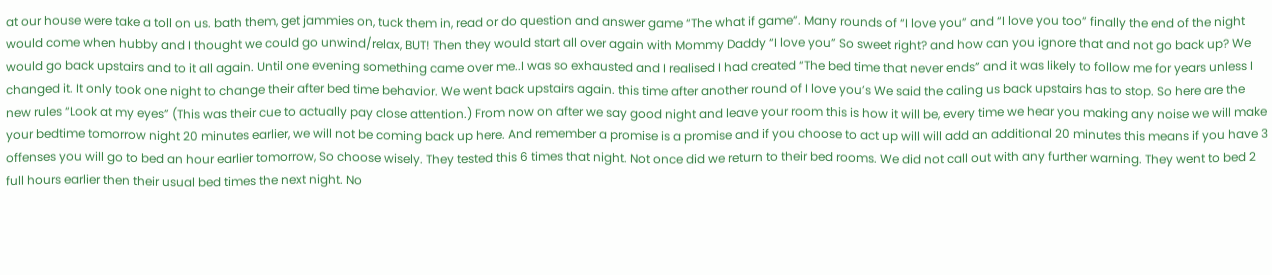at our house were take a toll on us. bath them, get jammies on, tuck them in, read or do question and answer game “The what if game”. Many rounds of “I love you” and “I love you too” finally the end of the night would come when hubby and I thought we could go unwind/relax, BUT! Then they would start all over again with Mommy Daddy “I love you” So sweet right? and how can you ignore that and not go back up? We would go back upstairs and to it all again. Until one evening something came over me..I was so exhausted and I realised I had created “The bed time that never ends” and it was likely to follow me for years unless I changed it. It only took one night to change their after bed time behavior. We went back upstairs again. this time after another round of I love you’s We said the caling us back upstairs has to stop. So here are the new rules “Look at my eyes” (This was their cue to actually pay close attention.) From now on after we say good night and leave your room this is how it will be, every time we hear you making any noise we will make your bedtime tomorrow night 20 minutes earlier, we will not be coming back up here. And remember a promise is a promise and if you choose to act up will will add an additional 20 minutes this means if you have 3 offenses you will go to bed an hour earlier tomorrow, So choose wisely. They tested this 6 times that night. Not once did we return to their bed rooms. We did not call out with any further warning. They went to bed 2 full hours earlier then their usual bed times the next night. No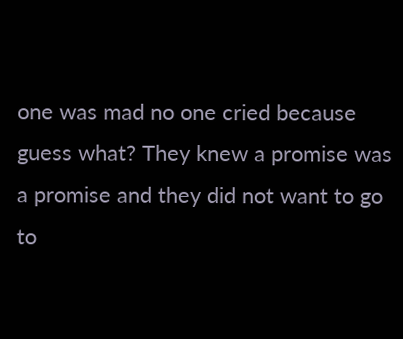one was mad no one cried because guess what? They knew a promise was a promise and they did not want to go to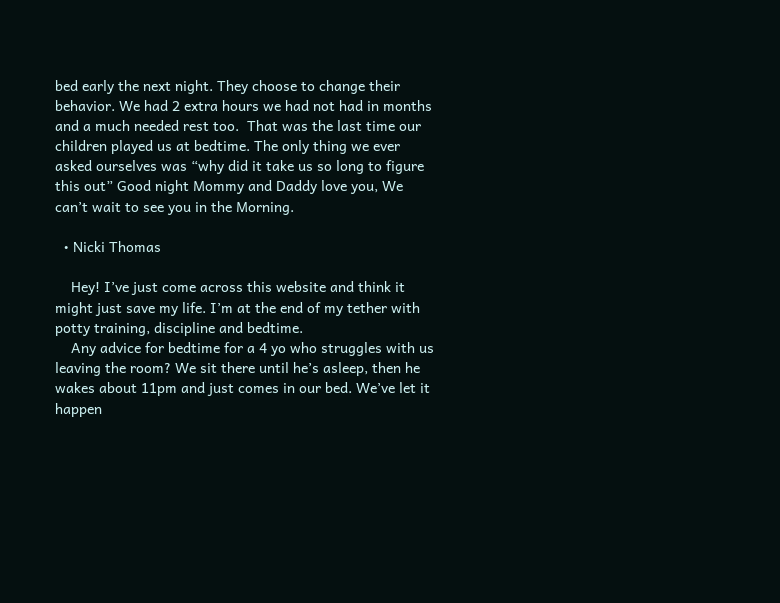bed early the next night. They choose to change their behavior. We had 2 extra hours we had not had in months and a much needed rest too.  That was the last time our children played us at bedtime. The only thing we ever asked ourselves was “why did it take us so long to figure this out” Good night Mommy and Daddy love you, We can’t wait to see you in the Morning.

  • Nicki Thomas

    Hey! I’ve just come across this website and think it might just save my life. I’m at the end of my tether with potty training, discipline and bedtime.
    Any advice for bedtime for a 4 yo who struggles with us leaving the room? We sit there until he’s asleep, then he wakes about 11pm and just comes in our bed. We’ve let it happen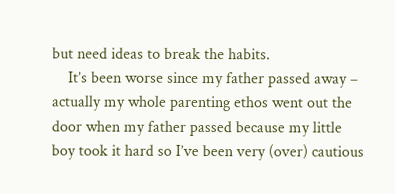but need ideas to break the habits.
    It’s been worse since my father passed away – actually my whole parenting ethos went out the door when my father passed because my little boy took it hard so I’ve been very (over) cautious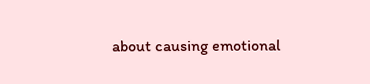about causing emotional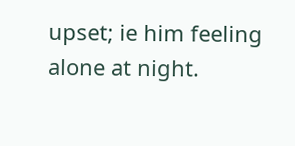upset; ie him feeling alone at night.